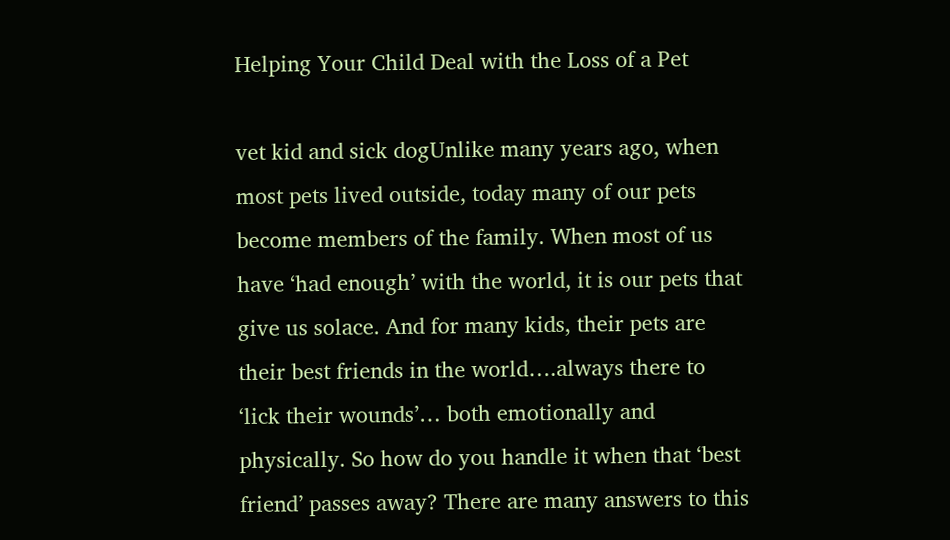Helping Your Child Deal with the Loss of a Pet

vet kid and sick dogUnlike many years ago, when most pets lived outside, today many of our pets become members of the family. When most of us have ‘had enough’ with the world, it is our pets that give us solace. And for many kids, their pets are their best friends in the world….always there to ‘lick their wounds’… both emotionally and physically. So how do you handle it when that ‘best friend’ passes away? There are many answers to this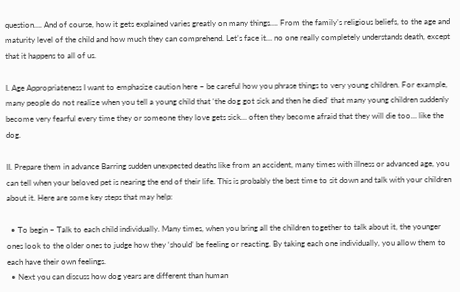question…. And of course, how it gets explained varies greatly on many things…. From the family’s religious beliefs, to the age and maturity level of the child and how much they can comprehend. Let’s face it… no one really completely understands death, except that it happens to all of us.

I. Age Appropriateness I want to emphasize caution here – be careful how you phrase things to very young children. For example, many people do not realize when you tell a young child that ‘the dog got sick and then he died’ that many young children suddenly become very fearful every time they or someone they love gets sick… often they become afraid that they will die too… like the dog.

II. Prepare them in advance Barring sudden unexpected deaths like from an accident, many times with illness or advanced age, you can tell when your beloved pet is nearing the end of their life. This is probably the best time to sit down and talk with your children about it. Here are some key steps that may help:

  • To begin – Talk to each child individually. Many times, when you bring all the children together to talk about it, the younger ones look to the older ones to judge how they ‘should’ be feeling or reacting. By taking each one individually, you allow them to each have their own feelings.
  • Next you can discuss how dog years are different than human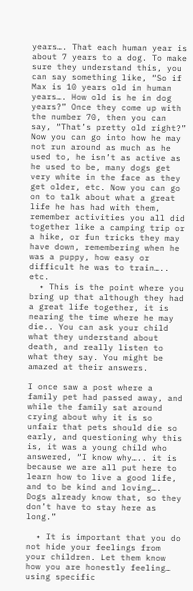years…. That each human year is about 7 years to a dog. To make sure they understand this, you can say something like, “So if Max is 10 years old in human years…. How old is he in dog years?” Once they come up with the number 70, then you can say, “That’s pretty old right?” Now you can go into how he may not run around as much as he used to, he isn’t as active as he used to be, many dogs get very white in the face as they get older, etc. Now you can go on to talk about what a great life he has had with them, remember activities you all did together like a camping trip or a hike, or fun tricks they may have down, remembering when he was a puppy, how easy or difficult he was to train….. etc.
  • This is the point where you bring up that although they had a great life together, it is nearing the time where he may die.. You can ask your child what they understand about death, and really listen to what they say. You might be amazed at their answers.

I once saw a post where a family pet had passed away, and while the family sat around crying about why it is so unfair that pets should die so early, and questioning why this is, it was a young child who answered, “I know why….. it is because we are all put here to learn how to live a good life, and to be kind and loving…. Dogs already know that, so they don’t have to stay here as long.”

  • It is important that you do not hide your feelings from your children. Let them know how you are honestly feeling… using specific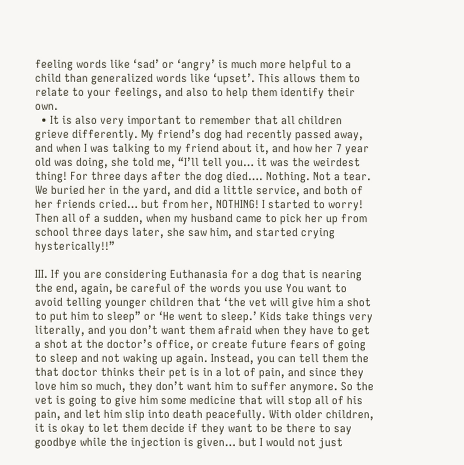feeling words like ‘sad’ or ‘angry’ is much more helpful to a child than generalized words like ‘upset’. This allows them to relate to your feelings, and also to help them identify their own.
  • It is also very important to remember that all children grieve differently. My friend’s dog had recently passed away, and when I was talking to my friend about it, and how her 7 year old was doing, she told me, “I’ll tell you… it was the weirdest thing! For three days after the dog died…. Nothing. Not a tear. We buried her in the yard, and did a little service, and both of her friends cried… but from her, NOTHING! I started to worry! Then all of a sudden, when my husband came to pick her up from school three days later, she saw him, and started crying hysterically!!”

III. If you are considering Euthanasia for a dog that is nearing the end, again, be careful of the words you use You want to avoid telling younger children that ‘the vet will give him a shot to put him to sleep” or ‘He went to sleep.’ Kids take things very literally, and you don’t want them afraid when they have to get a shot at the doctor’s office, or create future fears of going to sleep and not waking up again. Instead, you can tell them the that doctor thinks their pet is in a lot of pain, and since they love him so much, they don’t want him to suffer anymore. So the vet is going to give him some medicine that will stop all of his pain, and let him slip into death peacefully. With older children, it is okay to let them decide if they want to be there to say goodbye while the injection is given… but I would not just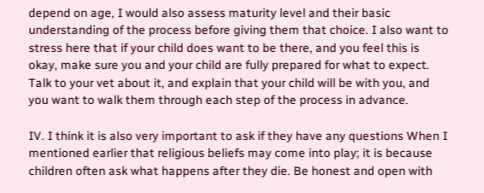depend on age, I would also assess maturity level and their basic understanding of the process before giving them that choice. I also want to stress here that if your child does want to be there, and you feel this is okay, make sure you and your child are fully prepared for what to expect. Talk to your vet about it, and explain that your child will be with you, and you want to walk them through each step of the process in advance.

IV. I think it is also very important to ask if they have any questions When I mentioned earlier that religious beliefs may come into play; it is because children often ask what happens after they die. Be honest and open with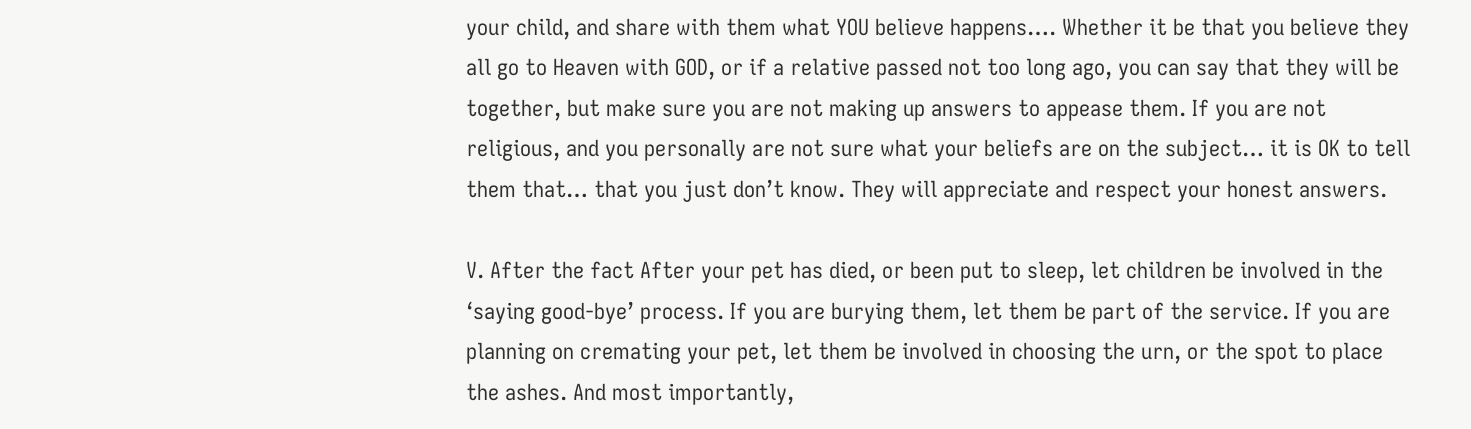your child, and share with them what YOU believe happens…. Whether it be that you believe they all go to Heaven with GOD, or if a relative passed not too long ago, you can say that they will be together, but make sure you are not making up answers to appease them. If you are not religious, and you personally are not sure what your beliefs are on the subject… it is OK to tell them that… that you just don’t know. They will appreciate and respect your honest answers.

V. After the fact After your pet has died, or been put to sleep, let children be involved in the ‘saying good-bye’ process. If you are burying them, let them be part of the service. If you are planning on cremating your pet, let them be involved in choosing the urn, or the spot to place the ashes. And most importantly,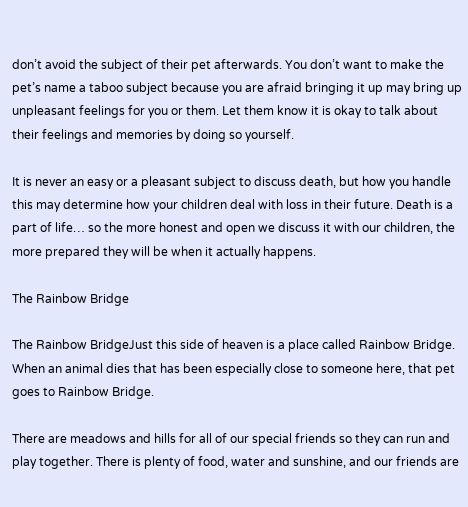don’t avoid the subject of their pet afterwards. You don’t want to make the pet’s name a taboo subject because you are afraid bringing it up may bring up unpleasant feelings for you or them. Let them know it is okay to talk about their feelings and memories by doing so yourself.

It is never an easy or a pleasant subject to discuss death, but how you handle this may determine how your children deal with loss in their future. Death is a part of life… so the more honest and open we discuss it with our children, the more prepared they will be when it actually happens.

The Rainbow Bridge

The Rainbow BridgeJust this side of heaven is a place called Rainbow Bridge. When an animal dies that has been especially close to someone here, that pet goes to Rainbow Bridge.

There are meadows and hills for all of our special friends so they can run and play together. There is plenty of food, water and sunshine, and our friends are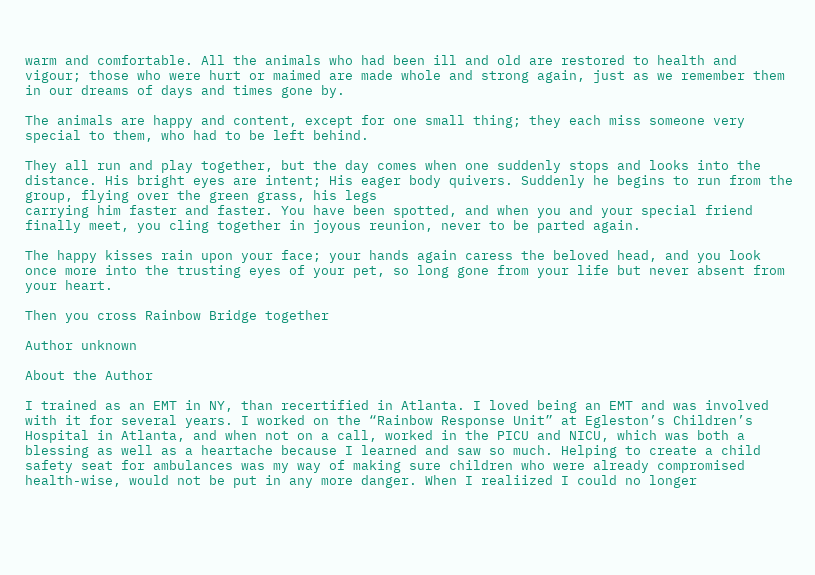warm and comfortable. All the animals who had been ill and old are restored to health and vigour; those who were hurt or maimed are made whole and strong again, just as we remember them in our dreams of days and times gone by.

The animals are happy and content, except for one small thing; they each miss someone very special to them, who had to be left behind.

They all run and play together, but the day comes when one suddenly stops and looks into the distance. His bright eyes are intent; His eager body quivers. Suddenly he begins to run from the group, flying over the green grass, his legs
carrying him faster and faster. You have been spotted, and when you and your special friend finally meet, you cling together in joyous reunion, never to be parted again.

The happy kisses rain upon your face; your hands again caress the beloved head, and you look once more into the trusting eyes of your pet, so long gone from your life but never absent from your heart.

Then you cross Rainbow Bridge together

Author unknown

About the Author

I trained as an EMT in NY, than recertified in Atlanta. I loved being an EMT and was involved with it for several years. I worked on the “Rainbow Response Unit” at Egleston’s Children’s Hospital in Atlanta, and when not on a call, worked in the PICU and NICU, which was both a blessing as well as a heartache because I learned and saw so much. Helping to create a child safety seat for ambulances was my way of making sure children who were already compromised health-wise, would not be put in any more danger. When I realiized I could no longer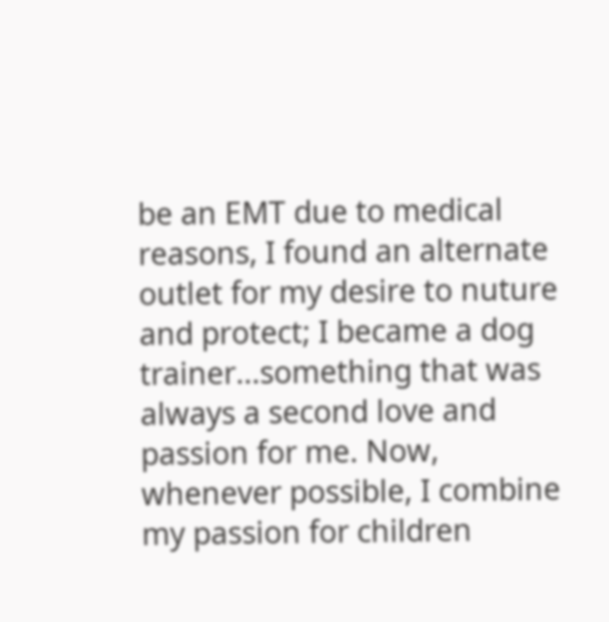be an EMT due to medical reasons, I found an alternate outlet for my desire to nuture and protect; I became a dog trainer...something that was always a second love and passion for me. Now, whenever possible, I combine my passion for children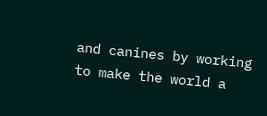and canines by working to make the world a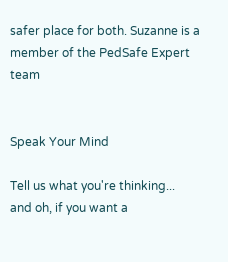safer place for both. Suzanne is a member of the PedSafe Expert team


Speak Your Mind

Tell us what you're thinking...
and oh, if you want a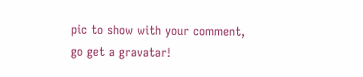pic to show with your comment, go get a gravatar!